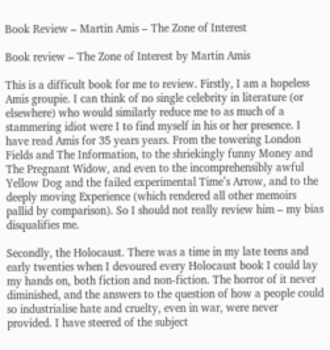Book Review – Martin Amis – The Zone of Interest

Book review – The Zone of Interest by Martin Amis

This is a difficult book for me to review. Firstly, I am a hopeless Amis groupie. I can think of no single celebrity in literature (or elsewhere) who would similarly reduce me to as much of a stammering idiot were I to find myself in his or her presence. I have read Amis for 35 years years. From the towering London Fields and The Information, to the shriekingly funny Money and The Pregnant Widow, and even to the incomprehensibly awful Yellow Dog and the failed experimental Time’s Arrow, and to the deeply moving Experience (which rendered all other memoirs pallid by comparison). So I should not really review him – my bias disqualifies me.

Secondly, the Holocaust. There was a time in my late teens and early twenties when I devoured every Holocaust book I could lay my hands on, both fiction and non-fiction. The horror of it never diminished, and the answers to the question of how a people could so industrialise hate and cruelty, even in war, were never provided. I have steered of the subject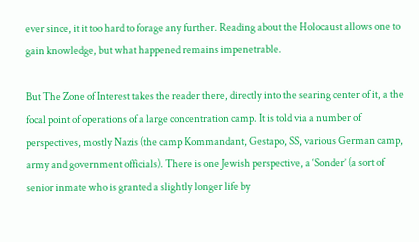ever since, it it too hard to forage any further. Reading about the Holocaust allows one to gain knowledge, but what happened remains impenetrable.

But The Zone of Interest takes the reader there, directly into the searing center of it, a the focal point of operations of a large concentration camp. It is told via a number of perspectives, mostly Nazis (the camp Kommandant, Gestapo, SS, various German camp, army and government officials). There is one Jewish perspective, a ‘Sonder’ (a sort of senior inmate who is granted a slightly longer life by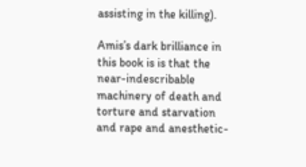assisting in the killing).

Amis’s dark brilliance in this book is is that the near-indescribable machinery of death and torture and starvation and rape and anesthetic-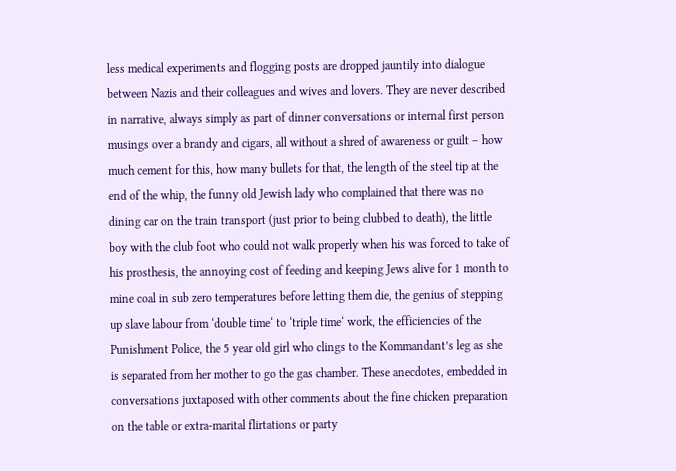less medical experiments and flogging posts are dropped jauntily into dialogue between Nazis and their colleagues and wives and lovers. They are never described in narrative, always simply as part of dinner conversations or internal first person musings over a brandy and cigars, all without a shred of awareness or guilt – how much cement for this, how many bullets for that, the length of the steel tip at the end of the whip, the funny old Jewish lady who complained that there was no dining car on the train transport (just prior to being clubbed to death), the little boy with the club foot who could not walk properly when his was forced to take of his prosthesis, the annoying cost of feeding and keeping Jews alive for 1 month to mine coal in sub zero temperatures before letting them die, the genius of stepping up slave labour from ‘double time‘ to ‘triple time‘ work, the efficiencies of the Punishment Police, the 5 year old girl who clings to the Kommandant’s leg as she is separated from her mother to go the gas chamber. These anecdotes, embedded in conversations juxtaposed with other comments about the fine chicken preparation on the table or extra-marital flirtations or party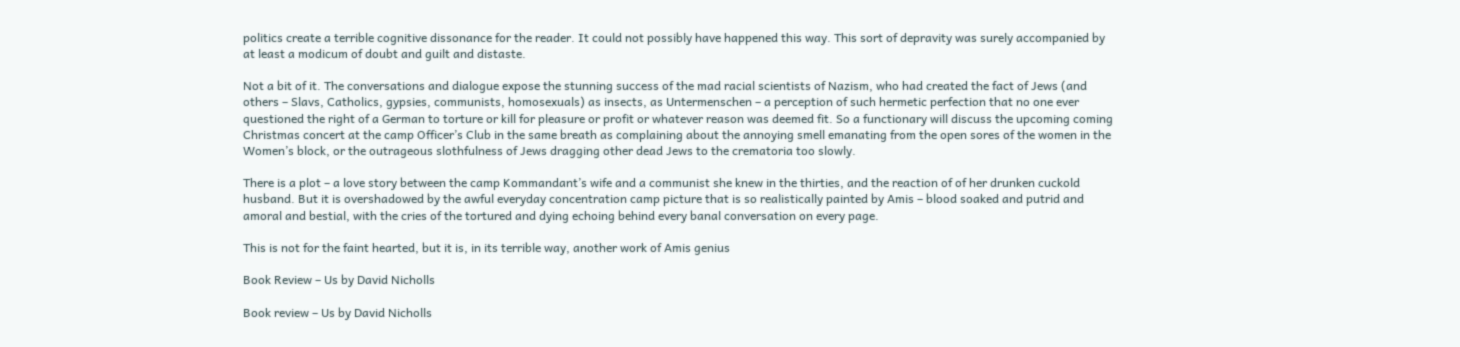politics create a terrible cognitive dissonance for the reader. It could not possibly have happened this way. This sort of depravity was surely accompanied by at least a modicum of doubt and guilt and distaste.

Not a bit of it. The conversations and dialogue expose the stunning success of the mad racial scientists of Nazism, who had created the fact of Jews (and others – Slavs, Catholics, gypsies, communists, homosexuals) as insects, as Untermenschen – a perception of such hermetic perfection that no one ever questioned the right of a German to torture or kill for pleasure or profit or whatever reason was deemed fit. So a functionary will discuss the upcoming coming Christmas concert at the camp Officer’s Club in the same breath as complaining about the annoying smell emanating from the open sores of the women in the Women’s block, or the outrageous slothfulness of Jews dragging other dead Jews to the crematoria too slowly.

There is a plot – a love story between the camp Kommandant’s wife and a communist she knew in the thirties, and the reaction of of her drunken cuckold husband. But it is overshadowed by the awful everyday concentration camp picture that is so realistically painted by Amis – blood soaked and putrid and amoral and bestial, with the cries of the tortured and dying echoing behind every banal conversation on every page.

This is not for the faint hearted, but it is, in its terrible way, another work of Amis genius

Book Review – Us by David Nicholls

Book review – Us by David Nicholls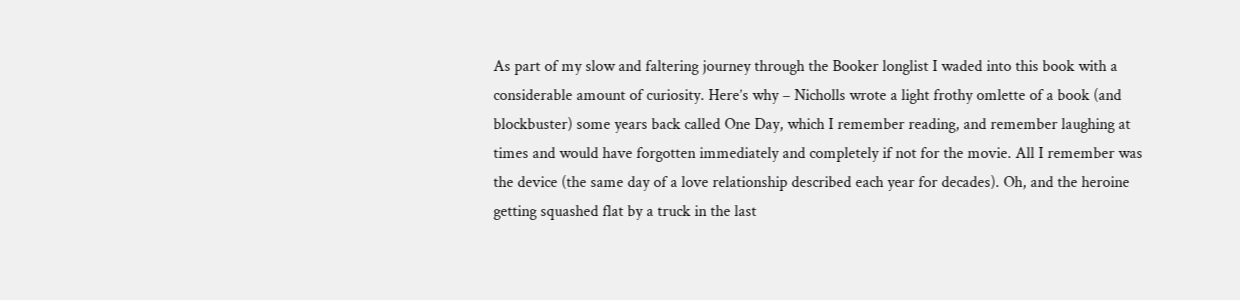As part of my slow and faltering journey through the Booker longlist I waded into this book with a considerable amount of curiosity. Here’s why – Nicholls wrote a light frothy omlette of a book (and blockbuster) some years back called One Day, which I remember reading, and remember laughing at times and would have forgotten immediately and completely if not for the movie. All I remember was the device (the same day of a love relationship described each year for decades). Oh, and the heroine getting squashed flat by a truck in the last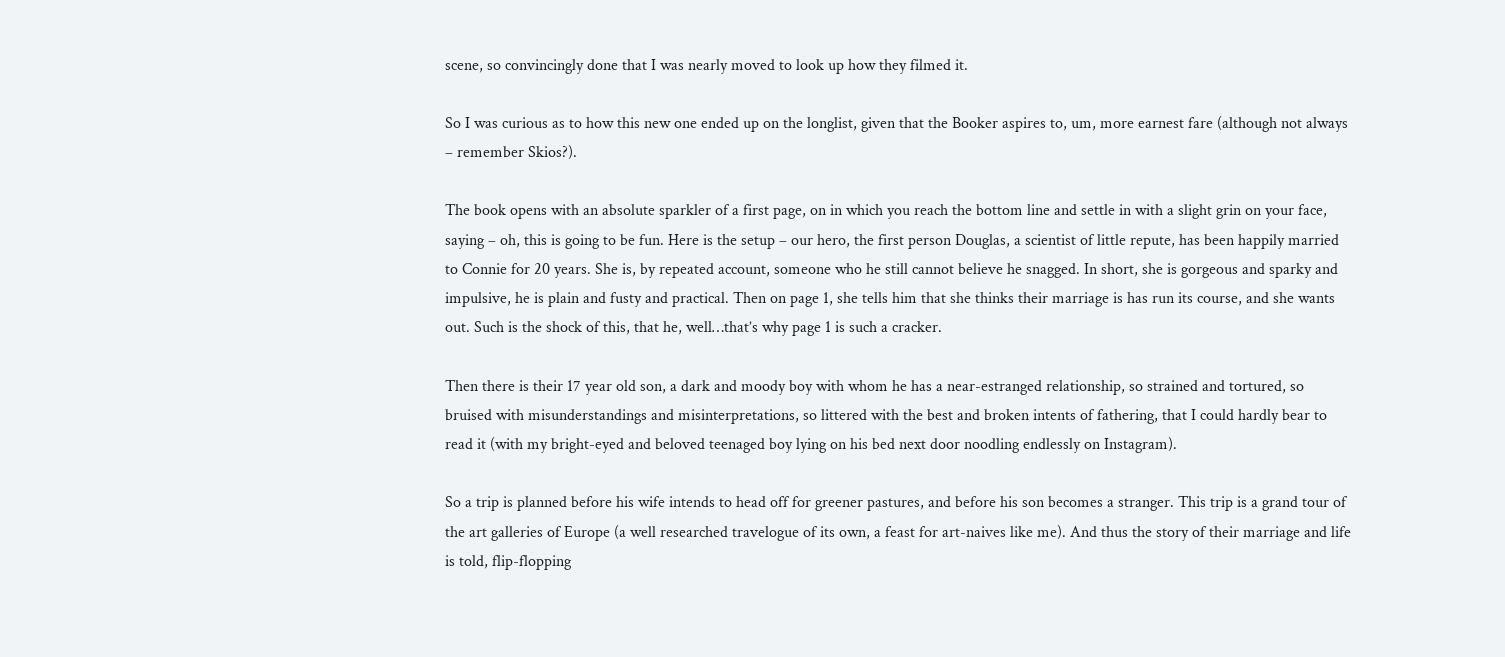scene, so convincingly done that I was nearly moved to look up how they filmed it.

So I was curious as to how this new one ended up on the longlist, given that the Booker aspires to, um, more earnest fare (although not always – remember Skios?).

The book opens with an absolute sparkler of a first page, on in which you reach the bottom line and settle in with a slight grin on your face, saying – oh, this is going to be fun. Here is the setup – our hero, the first person Douglas, a scientist of little repute, has been happily married to Connie for 20 years. She is, by repeated account, someone who he still cannot believe he snagged. In short, she is gorgeous and sparky and impulsive, he is plain and fusty and practical. Then on page 1, she tells him that she thinks their marriage is has run its course, and she wants out. Such is the shock of this, that he, well…that’s why page 1 is such a cracker.

Then there is their 17 year old son, a dark and moody boy with whom he has a near-estranged relationship, so strained and tortured, so bruised with misunderstandings and misinterpretations, so littered with the best and broken intents of fathering, that I could hardly bear to read it (with my bright-eyed and beloved teenaged boy lying on his bed next door noodling endlessly on Instagram).

So a trip is planned before his wife intends to head off for greener pastures, and before his son becomes a stranger. This trip is a grand tour of the art galleries of Europe (a well researched travelogue of its own, a feast for art-naives like me). And thus the story of their marriage and life is told, flip-flopping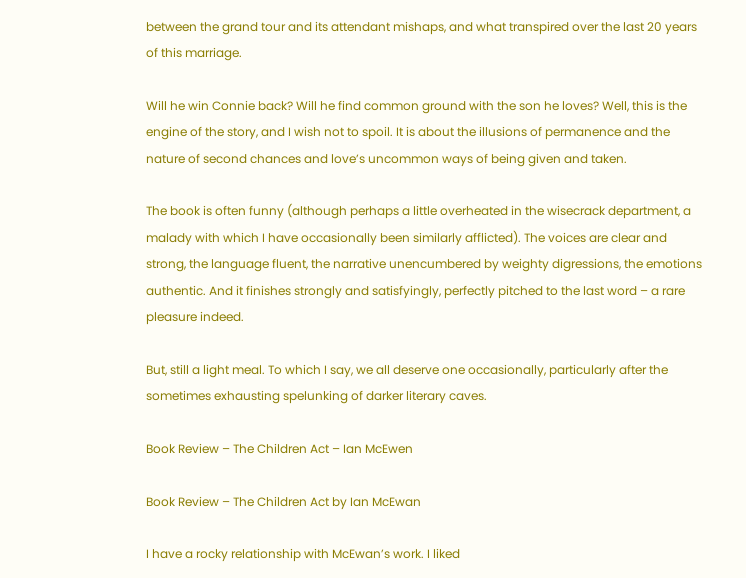between the grand tour and its attendant mishaps, and what transpired over the last 20 years of this marriage.

Will he win Connie back? Will he find common ground with the son he loves? Well, this is the engine of the story, and I wish not to spoil. It is about the illusions of permanence and the nature of second chances and love’s uncommon ways of being given and taken.

The book is often funny (although perhaps a little overheated in the wisecrack department, a malady with which I have occasionally been similarly afflicted). The voices are clear and strong, the language fluent, the narrative unencumbered by weighty digressions, the emotions authentic. And it finishes strongly and satisfyingly, perfectly pitched to the last word – a rare pleasure indeed.

But, still a light meal. To which I say, we all deserve one occasionally, particularly after the sometimes exhausting spelunking of darker literary caves.

Book Review – The Children Act – Ian McEwen

Book Review – The Children Act by Ian McEwan

I have a rocky relationship with McEwan’s work. I liked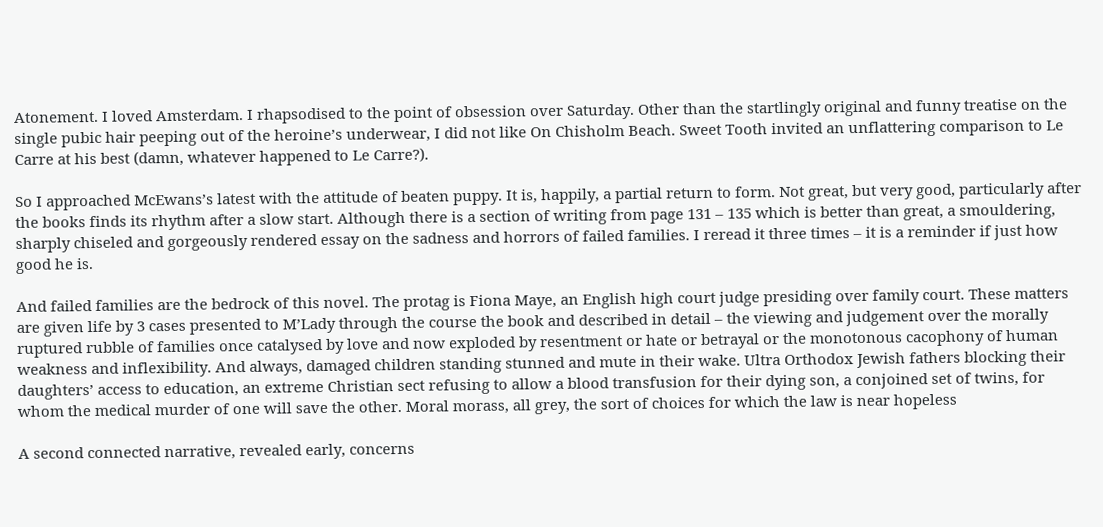Atonement. I loved Amsterdam. I rhapsodised to the point of obsession over Saturday. Other than the startlingly original and funny treatise on the single pubic hair peeping out of the heroine’s underwear, I did not like On Chisholm Beach. Sweet Tooth invited an unflattering comparison to Le Carre at his best (damn, whatever happened to Le Carre?).

So I approached McEwans’s latest with the attitude of beaten puppy. It is, happily, a partial return to form. Not great, but very good, particularly after the books finds its rhythm after a slow start. Although there is a section of writing from page 131 – 135 which is better than great, a smouldering, sharply chiseled and gorgeously rendered essay on the sadness and horrors of failed families. I reread it three times – it is a reminder if just how good he is.

And failed families are the bedrock of this novel. The protag is Fiona Maye, an English high court judge presiding over family court. These matters are given life by 3 cases presented to M’Lady through the course the book and described in detail – the viewing and judgement over the morally ruptured rubble of families once catalysed by love and now exploded by resentment or hate or betrayal or the monotonous cacophony of human weakness and inflexibility. And always, damaged children standing stunned and mute in their wake. Ultra Orthodox Jewish fathers blocking their daughters’ access to education, an extreme Christian sect refusing to allow a blood transfusion for their dying son, a conjoined set of twins, for whom the medical murder of one will save the other. Moral morass, all grey, the sort of choices for which the law is near hopeless

A second connected narrative, revealed early, concerns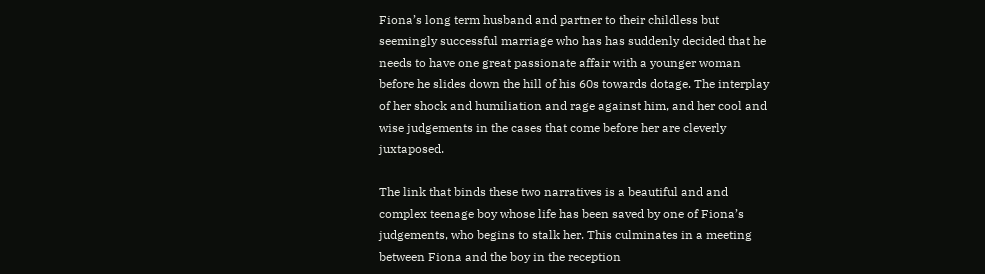Fiona’s long term husband and partner to their childless but seemingly successful marriage who has has suddenly decided that he needs to have one great passionate affair with a younger woman before he slides down the hill of his 60s towards dotage. The interplay of her shock and humiliation and rage against him, and her cool and wise judgements in the cases that come before her are cleverly juxtaposed.

The link that binds these two narratives is a beautiful and and complex teenage boy whose life has been saved by one of Fiona’s judgements, who begins to stalk her. This culminates in a meeting between Fiona and the boy in the reception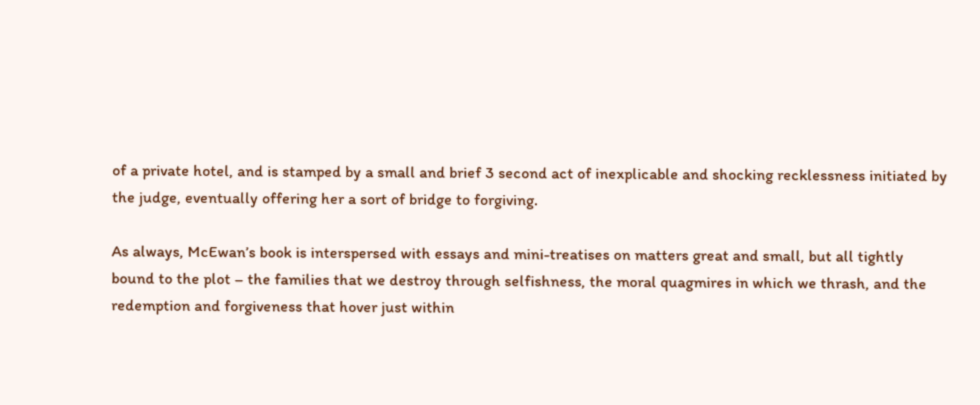of a private hotel, and is stamped by a small and brief 3 second act of inexplicable and shocking recklessness initiated by the judge, eventually offering her a sort of bridge to forgiving.

As always, McEwan’s book is interspersed with essays and mini-treatises on matters great and small, but all tightly bound to the plot – the families that we destroy through selfishness, the moral quagmires in which we thrash, and the redemption and forgiveness that hover just within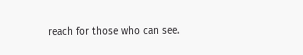reach for those who can see.